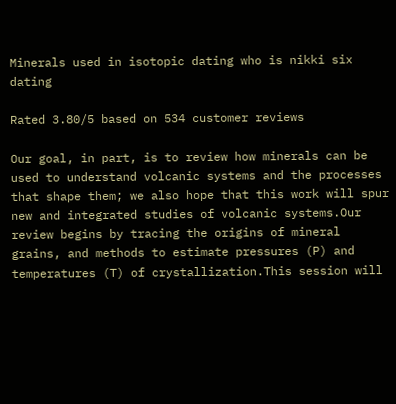Minerals used in isotopic dating who is nikki six dating

Rated 3.80/5 based on 534 customer reviews

Our goal, in part, is to review how minerals can be used to understand volcanic systems and the processes that shape them; we also hope that this work will spur new and integrated studies of volcanic systems.Our review begins by tracing the origins of mineral grains, and methods to estimate pressures (P) and temperatures (T) of crystallization.This session will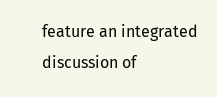feature an integrated discussion of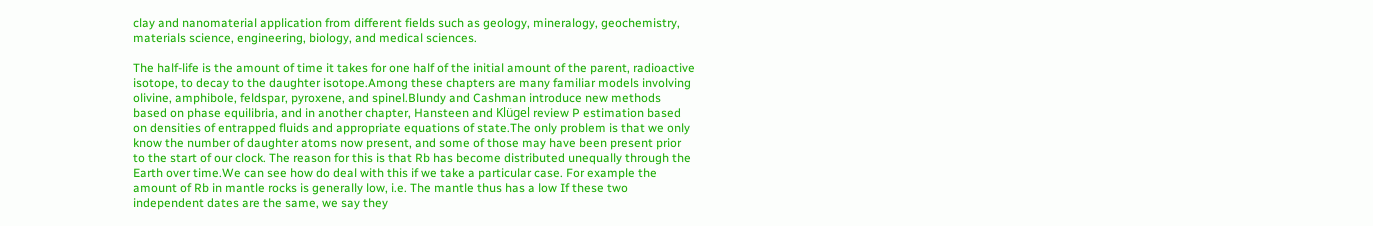clay and nanomaterial application from different fields such as geology, mineralogy, geochemistry, materials science, engineering, biology, and medical sciences.

The half-life is the amount of time it takes for one half of the initial amount of the parent, radioactive isotope, to decay to the daughter isotope.Among these chapters are many familiar models involving olivine, amphibole, feldspar, pyroxene, and spinel.Blundy and Cashman introduce new methods based on phase equilibria, and in another chapter, Hansteen and Klügel review P estimation based on densities of entrapped fluids and appropriate equations of state.The only problem is that we only know the number of daughter atoms now present, and some of those may have been present prior to the start of our clock. The reason for this is that Rb has become distributed unequally through the Earth over time.We can see how do deal with this if we take a particular case. For example the amount of Rb in mantle rocks is generally low, i.e. The mantle thus has a low If these two independent dates are the same, we say they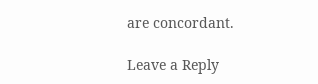are concordant.

Leave a Reply